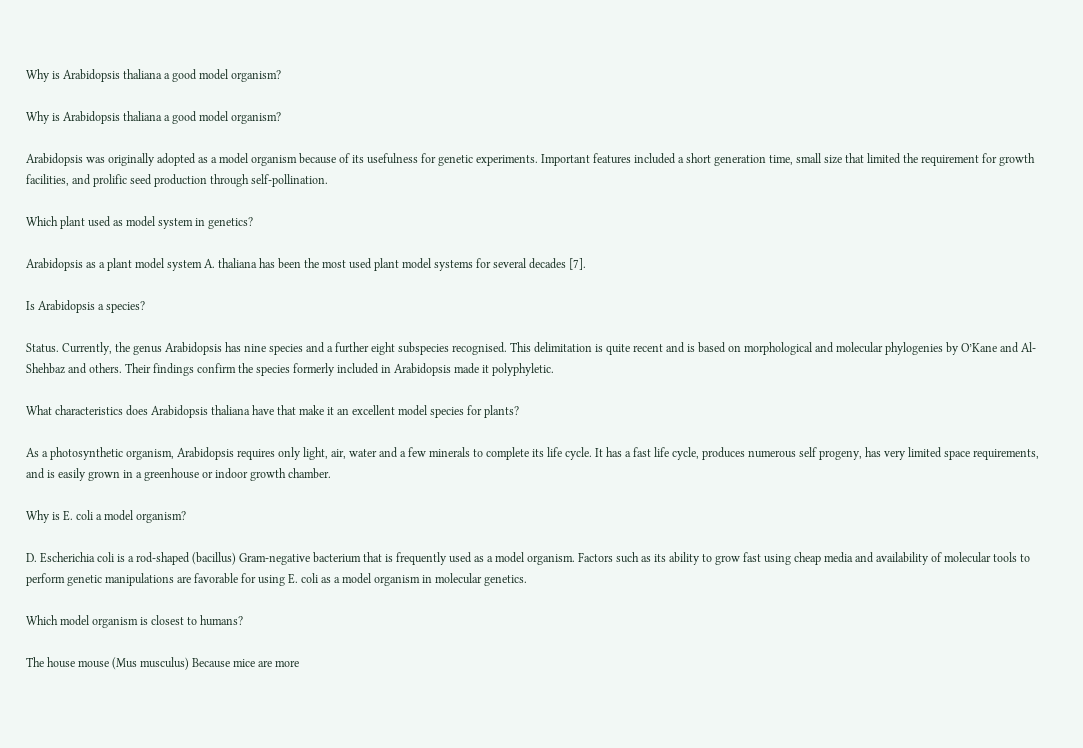Why is Arabidopsis thaliana a good model organism?

Why is Arabidopsis thaliana a good model organism?

Arabidopsis was originally adopted as a model organism because of its usefulness for genetic experiments. Important features included a short generation time, small size that limited the requirement for growth facilities, and prolific seed production through self-pollination.

Which plant used as model system in genetics?

Arabidopsis as a plant model system A. thaliana has been the most used plant model systems for several decades [7].

Is Arabidopsis a species?

Status. Currently, the genus Arabidopsis has nine species and a further eight subspecies recognised. This delimitation is quite recent and is based on morphological and molecular phylogenies by O’Kane and Al-Shehbaz and others. Their findings confirm the species formerly included in Arabidopsis made it polyphyletic.

What characteristics does Arabidopsis thaliana have that make it an excellent model species for plants?

As a photosynthetic organism, Arabidopsis requires only light, air, water and a few minerals to complete its life cycle. It has a fast life cycle, produces numerous self progeny, has very limited space requirements, and is easily grown in a greenhouse or indoor growth chamber.

Why is E. coli a model organism?

D. Escherichia coli is a rod-shaped (bacillus) Gram-negative bacterium that is frequently used as a model organism. Factors such as its ability to grow fast using cheap media and availability of molecular tools to perform genetic manipulations are favorable for using E. coli as a model organism in molecular genetics.

Which model organism is closest to humans?

The house mouse (Mus musculus) Because mice are more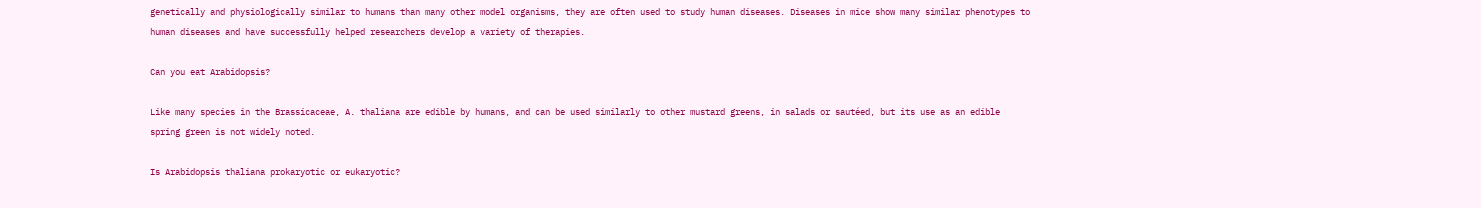genetically and physiologically similar to humans than many other model organisms, they are often used to study human diseases. Diseases in mice show many similar phenotypes to human diseases and have successfully helped researchers develop a variety of therapies.

Can you eat Arabidopsis?

Like many species in the Brassicaceae, A. thaliana are edible by humans, and can be used similarly to other mustard greens, in salads or sautéed, but its use as an edible spring green is not widely noted.

Is Arabidopsis thaliana prokaryotic or eukaryotic?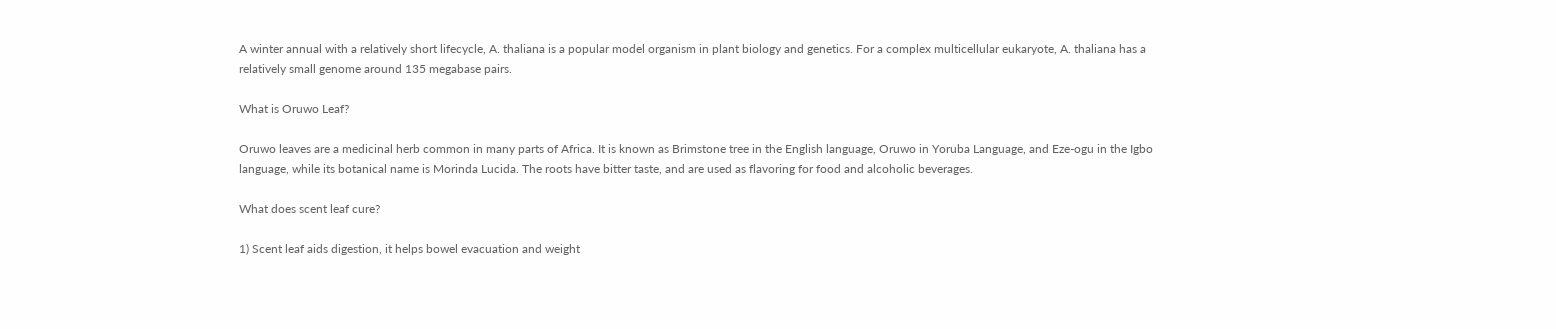A winter annual with a relatively short lifecycle, A. thaliana is a popular model organism in plant biology and genetics. For a complex multicellular eukaryote, A. thaliana has a relatively small genome around 135 megabase pairs.

What is Oruwo Leaf?

Oruwo leaves are a medicinal herb common in many parts of Africa. It is known as Brimstone tree in the English language, Oruwo in Yoruba Language, and Eze-ogu in the Igbo language, while its botanical name is Morinda Lucida. The roots have bitter taste, and are used as flavoring for food and alcoholic beverages.

What does scent leaf cure?

1) Scent leaf aids digestion, it helps bowel evacuation and weight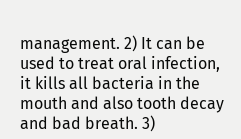management. 2) It can be used to treat oral infection, it kills all bacteria in the mouth and also tooth decay and bad breath. 3)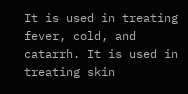It is used in treating fever, cold, and catarrh. It is used in treating skin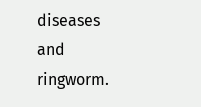diseases and ringworm.